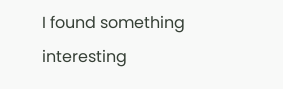I found something interesting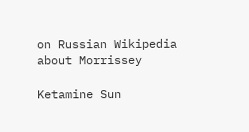on Russian Wikipedia about Morrissey

Ketamine Sun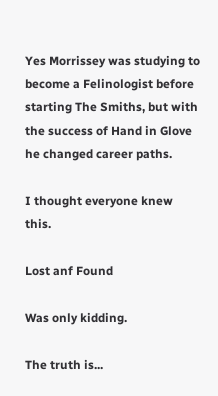Yes Morrissey was studying to become a Felinologist before starting The Smiths, but with the success of Hand in Glove he changed career paths.

I thought everyone knew this.

Lost anf Found

Was only kidding.

The truth is...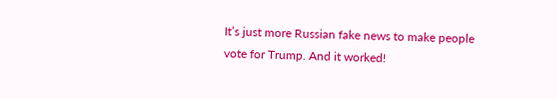It’s just more Russian fake news to make people vote for Trump. And it worked!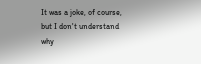It was a joke, of course, but I don't understand why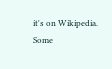it's on Wikipedia. Some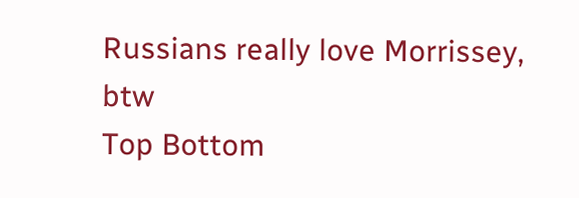Russians really love Morrissey, btw
Top Bottom